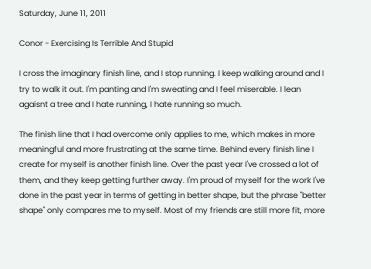Saturday, June 11, 2011

Conor - Exercising Is Terrible And Stupid

I cross the imaginary finish line, and I stop running. I keep walking around and I try to walk it out. I'm panting and I'm sweating and I feel miserable. I lean agaisnt a tree and I hate running, I hate running so much.

The finish line that I had overcome only applies to me, which makes in more meaningful and more frustrating at the same time. Behind every finish line I create for myself is another finish line. Over the past year I've crossed a lot of them, and they keep getting further away. I'm proud of myself for the work I've done in the past year in terms of getting in better shape, but the phrase "better shape" only compares me to myself. Most of my friends are still more fit, more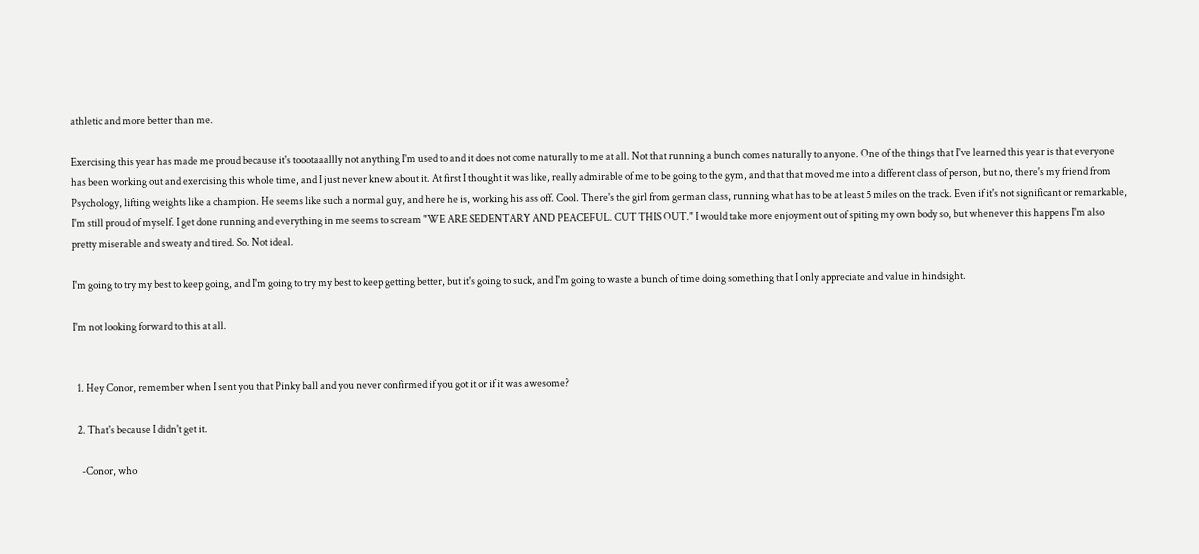athletic and more better than me.

Exercising this year has made me proud because it's toootaaallly not anything I'm used to and it does not come naturally to me at all. Not that running a bunch comes naturally to anyone. One of the things that I've learned this year is that everyone has been working out and exercising this whole time, and I just never knew about it. At first I thought it was like, really admirable of me to be going to the gym, and that that moved me into a different class of person, but no, there's my friend from Psychology, lifting weights like a champion. He seems like such a normal guy, and here he is, working his ass off. Cool. There's the girl from german class, running what has to be at least 5 miles on the track. Even if it's not significant or remarkable, I'm still proud of myself. I get done running and everything in me seems to scream "WE ARE SEDENTARY AND PEACEFUL. CUT THIS OUT." I would take more enjoyment out of spiting my own body so, but whenever this happens I'm also pretty miserable and sweaty and tired. So. Not ideal.

I'm going to try my best to keep going, and I'm going to try my best to keep getting better, but it's going to suck, and I'm going to waste a bunch of time doing something that I only appreciate and value in hindsight.

I'm not looking forward to this at all.


  1. Hey Conor, remember when I sent you that Pinky ball and you never confirmed if you got it or if it was awesome?

  2. That's because I didn't get it.

    -Conor, who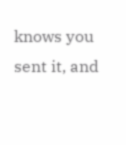knows you sent it, and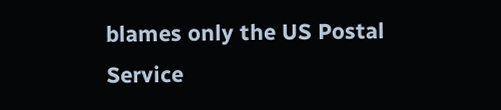blames only the US Postal Service